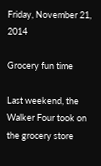Friday, November 21, 2014

Grocery fun time

Last weekend, the Walker Four took on the grocery store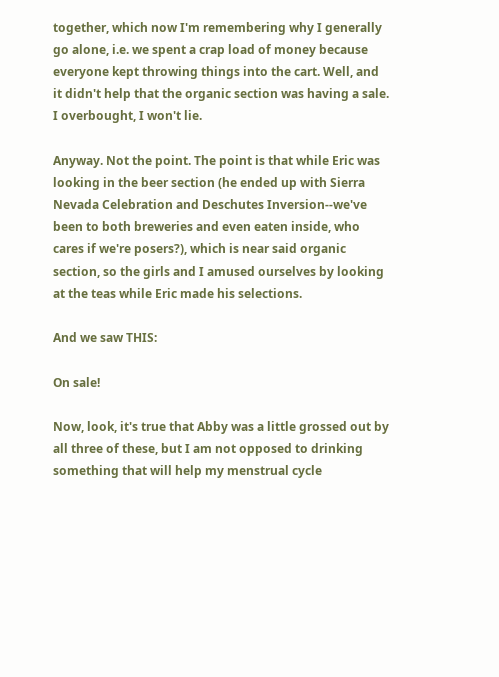together, which now I'm remembering why I generally go alone, i.e. we spent a crap load of money because everyone kept throwing things into the cart. Well, and it didn't help that the organic section was having a sale. I overbought, I won't lie.

Anyway. Not the point. The point is that while Eric was looking in the beer section (he ended up with Sierra Nevada Celebration and Deschutes Inversion--we've been to both breweries and even eaten inside, who cares if we're posers?), which is near said organic section, so the girls and I amused ourselves by looking at the teas while Eric made his selections.

And we saw THIS:

On sale!

Now, look, it's true that Abby was a little grossed out by all three of these, but I am not opposed to drinking something that will help my menstrual cycle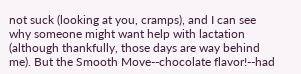not suck (looking at you, cramps), and I can see why someone might want help with lactation (although thankfully, those days are way behind me). But the Smooth Move--chocolate flavor!--had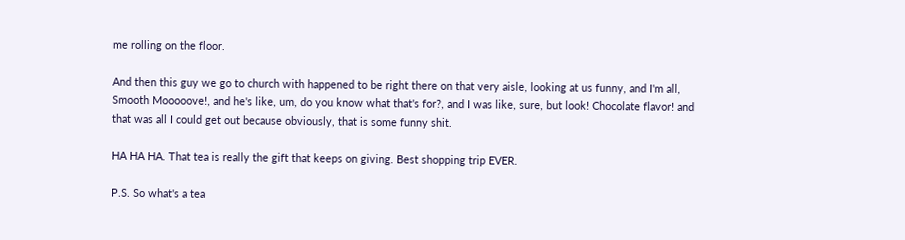me rolling on the floor.

And then this guy we go to church with happened to be right there on that very aisle, looking at us funny, and I'm all, Smooth Mooooove!, and he's like, um, do you know what that's for?, and I was like, sure, but look! Chocolate flavor! and that was all I could get out because obviously, that is some funny shit.

HA HA HA. That tea is really the gift that keeps on giving. Best shopping trip EVER.

P.S. So what's a tea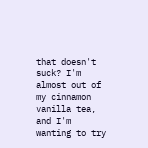that doesn't suck? I'm almost out of my cinnamon vanilla tea, and I'm wanting to try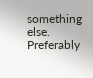something else. Preferably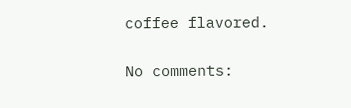coffee flavored.

No comments: